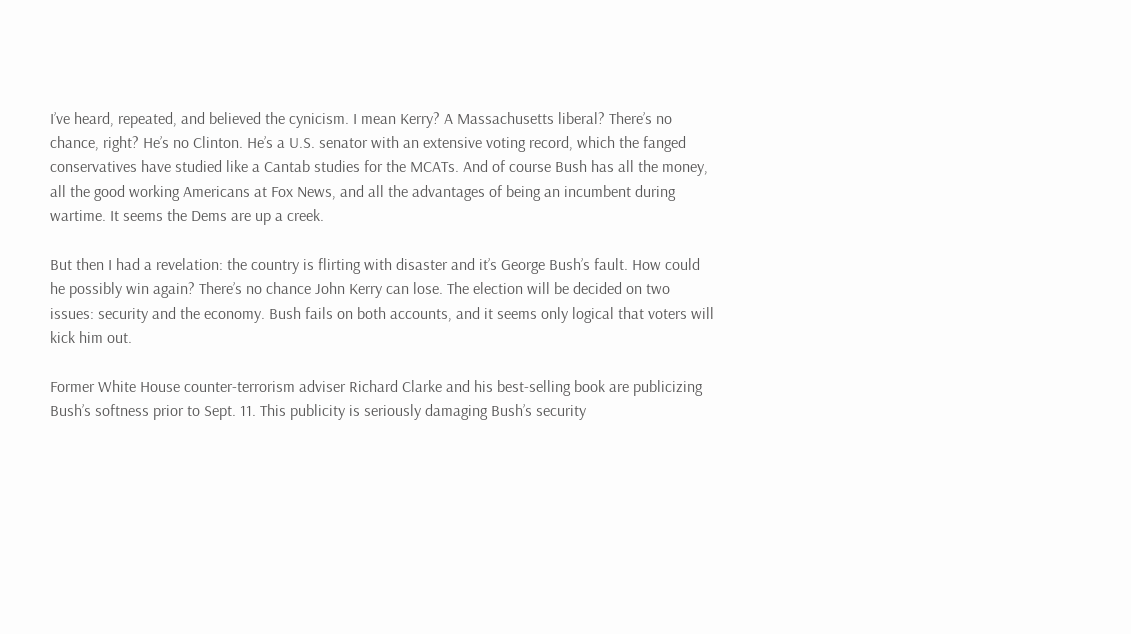I’ve heard, repeated, and believed the cynicism. I mean Kerry? A Massachusetts liberal? There’s no chance, right? He’s no Clinton. He’s a U.S. senator with an extensive voting record, which the fanged conservatives have studied like a Cantab studies for the MCATs. And of course Bush has all the money, all the good working Americans at Fox News, and all the advantages of being an incumbent during wartime. It seems the Dems are up a creek.

But then I had a revelation: the country is flirting with disaster and it’s George Bush’s fault. How could he possibly win again? There’s no chance John Kerry can lose. The election will be decided on two issues: security and the economy. Bush fails on both accounts, and it seems only logical that voters will kick him out.

Former White House counter-terrorism adviser Richard Clarke and his best-selling book are publicizing Bush’s softness prior to Sept. 11. This publicity is seriously damaging Bush’s security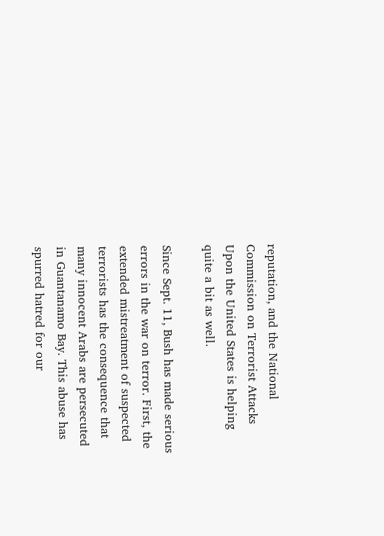reputation, and the National Commission on Terrorist Attacks Upon the United States is helping quite a bit as well.

Since Sept. 11, Bush has made serious errors in the war on terror. First, the extended mistreatment of suspected terrorists has the consequence that many innocent Arabs are persecuted in Guantanamo Bay. This abuse has spurred hatred for our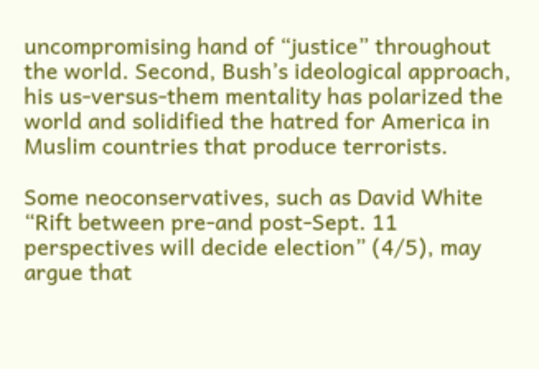uncompromising hand of “justice” throughout the world. Second, Bush’s ideological approach, his us-versus-them mentality has polarized the world and solidified the hatred for America in Muslim countries that produce terrorists.

Some neoconservatives, such as David White “Rift between pre-and post-Sept. 11 perspectives will decide election” (4/5), may argue that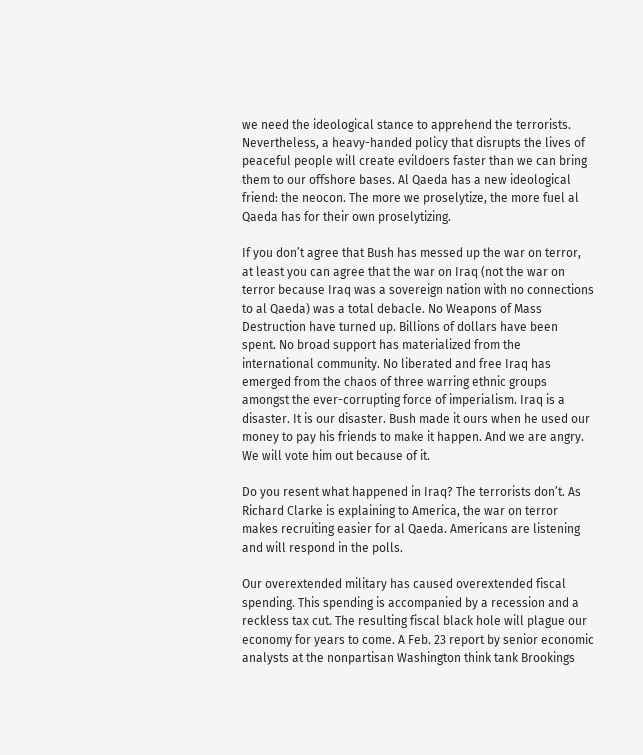we need the ideological stance to apprehend the terrorists. Nevertheless, a heavy-handed policy that disrupts the lives of peaceful people will create evildoers faster than we can bring them to our offshore bases. Al Qaeda has a new ideological friend: the neocon. The more we proselytize, the more fuel al Qaeda has for their own proselytizing.

If you don’t agree that Bush has messed up the war on terror, at least you can agree that the war on Iraq (not the war on terror because Iraq was a sovereign nation with no connections to al Qaeda) was a total debacle. No Weapons of Mass Destruction have turned up. Billions of dollars have been spent. No broad support has materialized from the international community. No liberated and free Iraq has emerged from the chaos of three warring ethnic groups amongst the ever-corrupting force of imperialism. Iraq is a disaster. It is our disaster. Bush made it ours when he used our money to pay his friends to make it happen. And we are angry. We will vote him out because of it.

Do you resent what happened in Iraq? The terrorists don’t. As Richard Clarke is explaining to America, the war on terror makes recruiting easier for al Qaeda. Americans are listening and will respond in the polls.

Our overextended military has caused overextended fiscal spending. This spending is accompanied by a recession and a reckless tax cut. The resulting fiscal black hole will plague our economy for years to come. A Feb. 23 report by senior economic analysts at the nonpartisan Washington think tank Brookings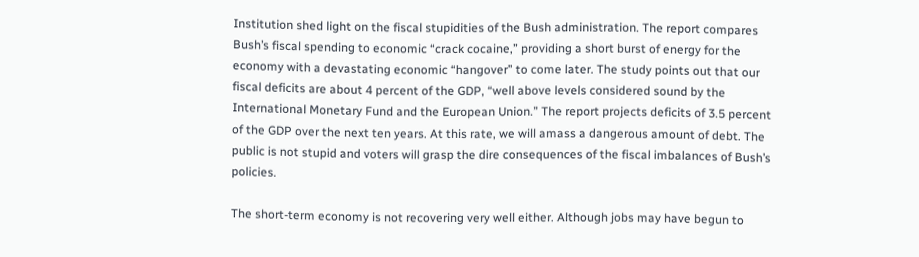Institution shed light on the fiscal stupidities of the Bush administration. The report compares Bush’s fiscal spending to economic “crack cocaine,” providing a short burst of energy for the economy with a devastating economic “hangover” to come later. The study points out that our fiscal deficits are about 4 percent of the GDP, “well above levels considered sound by the International Monetary Fund and the European Union.” The report projects deficits of 3.5 percent of the GDP over the next ten years. At this rate, we will amass a dangerous amount of debt. The public is not stupid and voters will grasp the dire consequences of the fiscal imbalances of Bush’s policies.

The short-term economy is not recovering very well either. Although jobs may have begun to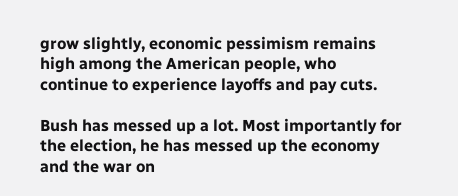grow slightly, economic pessimism remains high among the American people, who continue to experience layoffs and pay cuts.

Bush has messed up a lot. Most importantly for the election, he has messed up the economy and the war on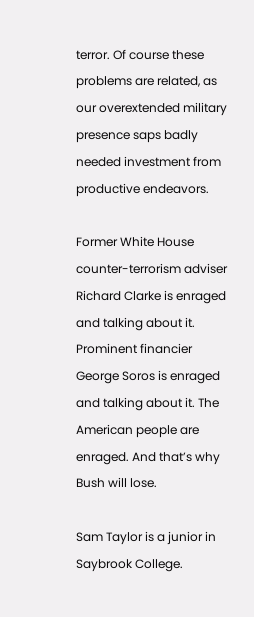terror. Of course these problems are related, as our overextended military presence saps badly needed investment from productive endeavors.

Former White House counter-terrorism adviser Richard Clarke is enraged and talking about it. Prominent financier George Soros is enraged and talking about it. The American people are enraged. And that’s why Bush will lose.

Sam Taylor is a junior in Saybrook College.